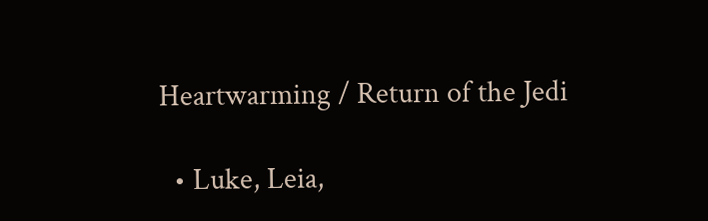Heartwarming / Return of the Jedi

  • Luke, Leia,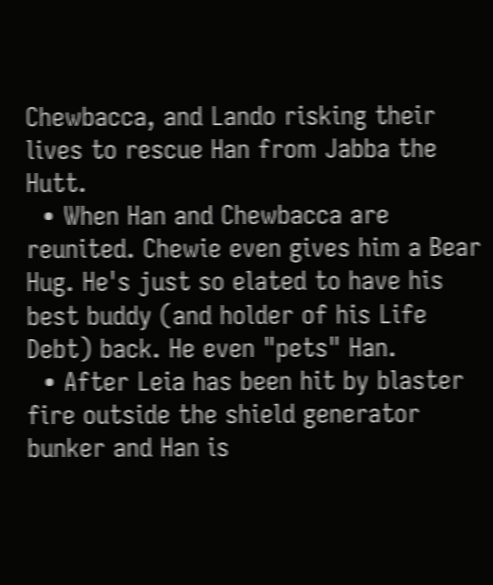Chewbacca, and Lando risking their lives to rescue Han from Jabba the Hutt.
  • When Han and Chewbacca are reunited. Chewie even gives him a Bear Hug. He's just so elated to have his best buddy (and holder of his Life Debt) back. He even "pets" Han.
  • After Leia has been hit by blaster fire outside the shield generator bunker and Han is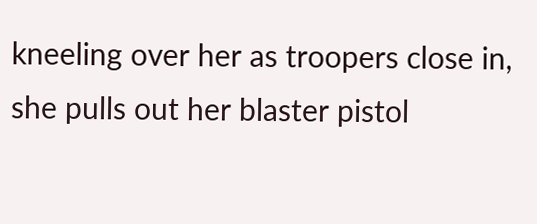kneeling over her as troopers close in, she pulls out her blaster pistol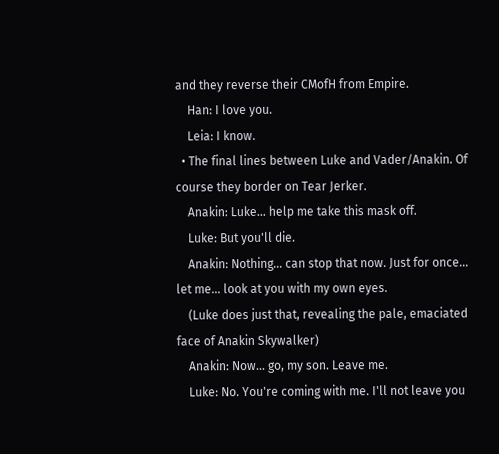and they reverse their CMofH from Empire.
    Han: I love you.
    Leia: I know.
  • The final lines between Luke and Vader/Anakin. Of course they border on Tear Jerker.
    Anakin: Luke... help me take this mask off.
    Luke: But you'll die.
    Anakin: Nothing... can stop that now. Just for once... let me... look at you with my own eyes.
    (Luke does just that, revealing the pale, emaciated face of Anakin Skywalker)
    Anakin: Now... go, my son. Leave me.
    Luke: No. You're coming with me. I'll not leave you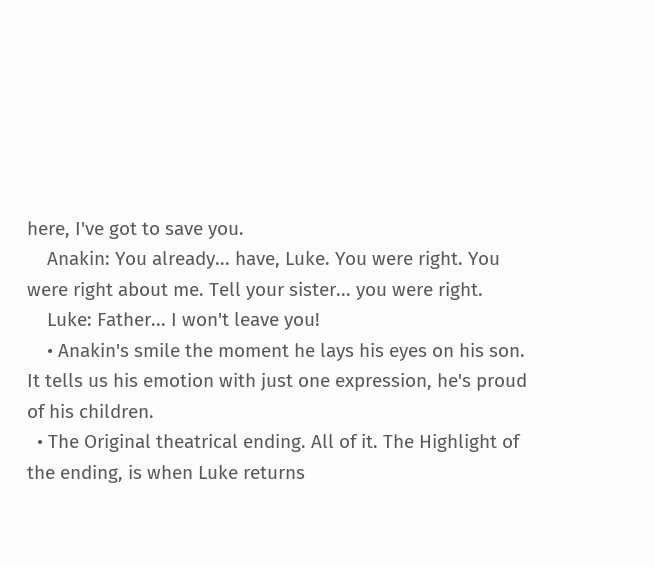here, I've got to save you.
    Anakin: You already... have, Luke. You were right. You were right about me. Tell your sister... you were right.
    Luke: Father... I won't leave you!
    • Anakin's smile the moment he lays his eyes on his son. It tells us his emotion with just one expression, he's proud of his children.
  • The Original theatrical ending. All of it. The Highlight of the ending, is when Luke returns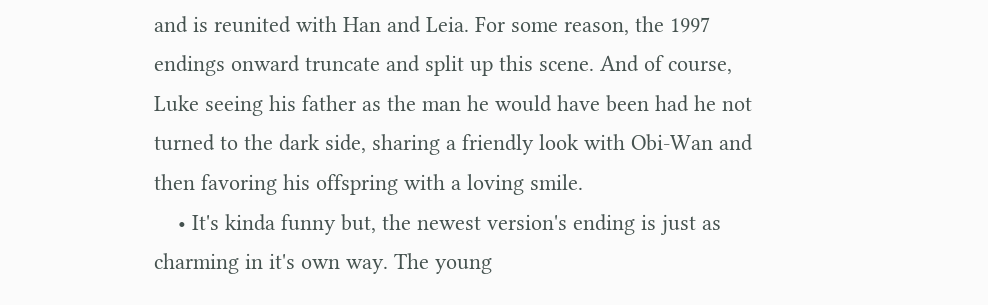and is reunited with Han and Leia. For some reason, the 1997 endings onward truncate and split up this scene. And of course, Luke seeing his father as the man he would have been had he not turned to the dark side, sharing a friendly look with Obi-Wan and then favoring his offspring with a loving smile.
    • It's kinda funny but, the newest version's ending is just as charming in it's own way. The young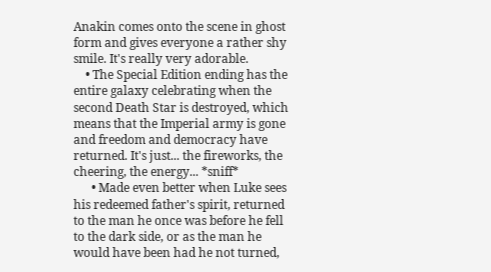Anakin comes onto the scene in ghost form and gives everyone a rather shy smile. It's really very adorable.
    • The Special Edition ending has the entire galaxy celebrating when the second Death Star is destroyed, which means that the Imperial army is gone and freedom and democracy have returned. It's just... the fireworks, the cheering, the energy... *sniff*
      • Made even better when Luke sees his redeemed father's spirit, returned to the man he once was before he fell to the dark side, or as the man he would have been had he not turned,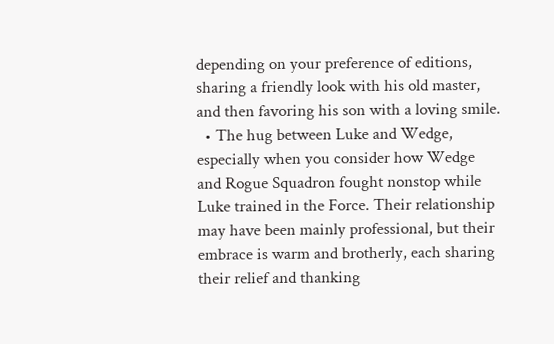depending on your preference of editions, sharing a friendly look with his old master, and then favoring his son with a loving smile.
  • The hug between Luke and Wedge, especially when you consider how Wedge and Rogue Squadron fought nonstop while Luke trained in the Force. Their relationship may have been mainly professional, but their embrace is warm and brotherly, each sharing their relief and thanking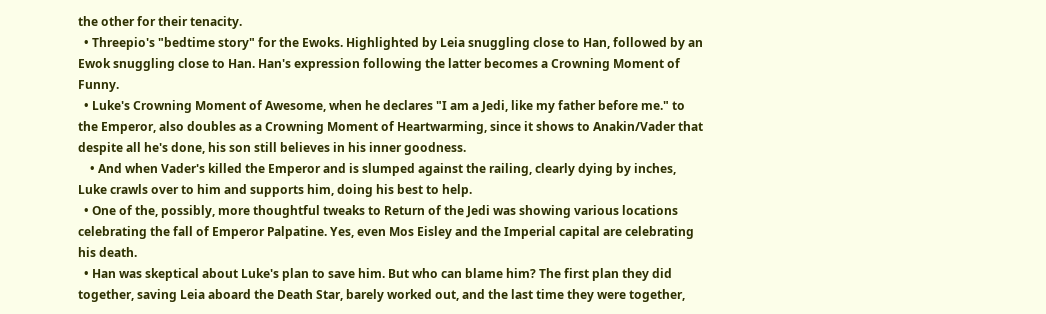the other for their tenacity.
  • Threepio's "bedtime story" for the Ewoks. Highlighted by Leia snuggling close to Han, followed by an Ewok snuggling close to Han. Han's expression following the latter becomes a Crowning Moment of Funny.
  • Luke's Crowning Moment of Awesome, when he declares "I am a Jedi, like my father before me." to the Emperor, also doubles as a Crowning Moment of Heartwarming, since it shows to Anakin/Vader that despite all he's done, his son still believes in his inner goodness.
    • And when Vader's killed the Emperor and is slumped against the railing, clearly dying by inches, Luke crawls over to him and supports him, doing his best to help.
  • One of the, possibly, more thoughtful tweaks to Return of the Jedi was showing various locations celebrating the fall of Emperor Palpatine. Yes, even Mos Eisley and the Imperial capital are celebrating his death.
  • Han was skeptical about Luke's plan to save him. But who can blame him? The first plan they did together, saving Leia aboard the Death Star, barely worked out, and the last time they were together,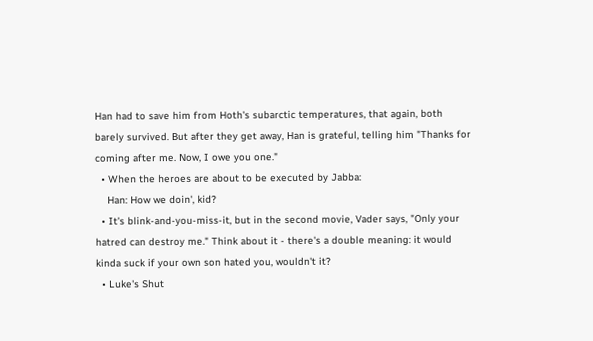Han had to save him from Hoth's subarctic temperatures, that again, both barely survived. But after they get away, Han is grateful, telling him "Thanks for coming after me. Now, I owe you one."
  • When the heroes are about to be executed by Jabba:
    Han: How we doin', kid?
  • It's blink-and-you-miss-it, but in the second movie, Vader says, "Only your hatred can destroy me." Think about it - there's a double meaning: it would kinda suck if your own son hated you, wouldn't it?
  • Luke's Shut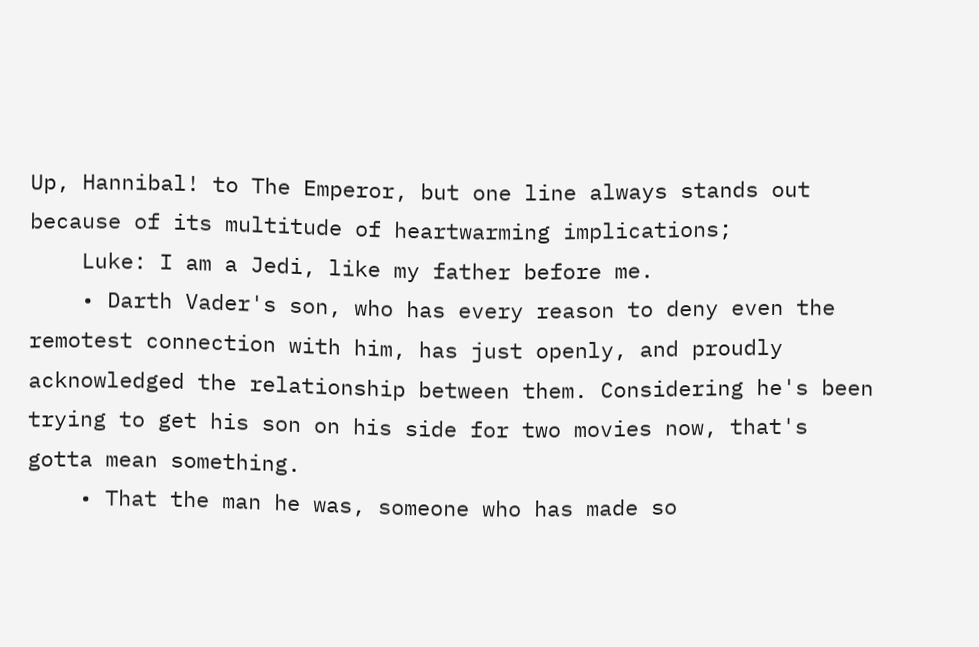Up, Hannibal! to The Emperor, but one line always stands out because of its multitude of heartwarming implications;
    Luke: I am a Jedi, like my father before me.
    • Darth Vader's son, who has every reason to deny even the remotest connection with him, has just openly, and proudly acknowledged the relationship between them. Considering he's been trying to get his son on his side for two movies now, that's gotta mean something.
    • That the man he was, someone who has made so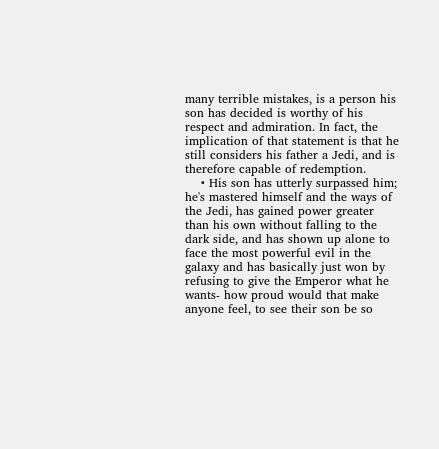many terrible mistakes, is a person his son has decided is worthy of his respect and admiration. In fact, the implication of that statement is that he still considers his father a Jedi, and is therefore capable of redemption.
    • His son has utterly surpassed him; he's mastered himself and the ways of the Jedi, has gained power greater than his own without falling to the dark side, and has shown up alone to face the most powerful evil in the galaxy and has basically just won by refusing to give the Emperor what he wants- how proud would that make anyone feel, to see their son be so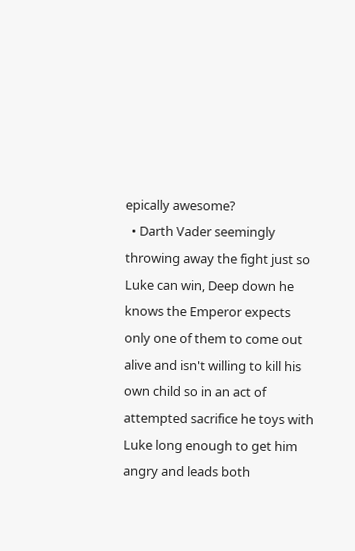epically awesome?
  • Darth Vader seemingly throwing away the fight just so Luke can win, Deep down he knows the Emperor expects only one of them to come out alive and isn't willing to kill his own child so in an act of attempted sacrifice he toys with Luke long enough to get him angry and leads both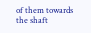of them towards the shaft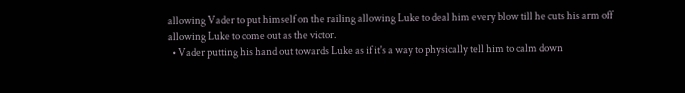allowing Vader to put himself on the railing allowing Luke to deal him every blow till he cuts his arm off allowing Luke to come out as the victor.
  • Vader putting his hand out towards Luke as if it's a way to physically tell him to calm down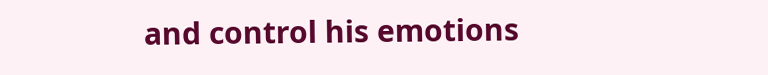and control his emotions